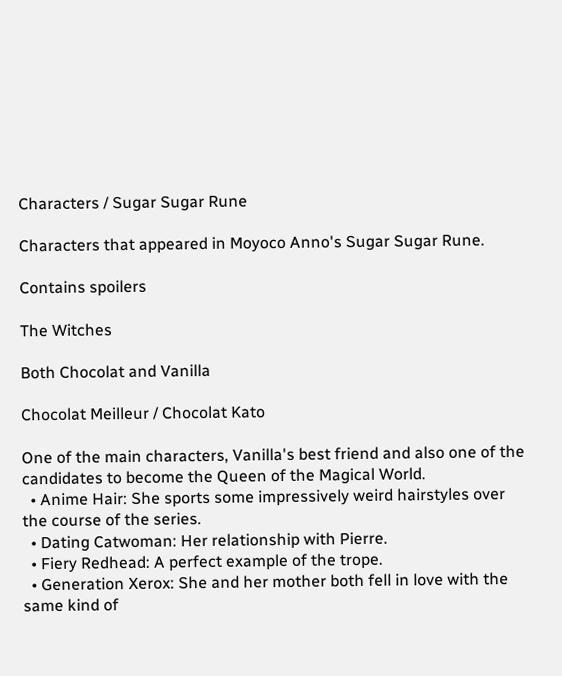Characters / Sugar Sugar Rune

Characters that appeared in Moyoco Anno's Sugar Sugar Rune.

Contains spoilers

The Witches

Both Chocolat and Vanilla

Chocolat Meilleur / Chocolat Kato

One of the main characters, Vanilla's best friend and also one of the candidates to become the Queen of the Magical World.
  • Anime Hair: She sports some impressively weird hairstyles over the course of the series.
  • Dating Catwoman: Her relationship with Pierre.
  • Fiery Redhead: A perfect example of the trope.
  • Generation Xerox: She and her mother both fell in love with the same kind of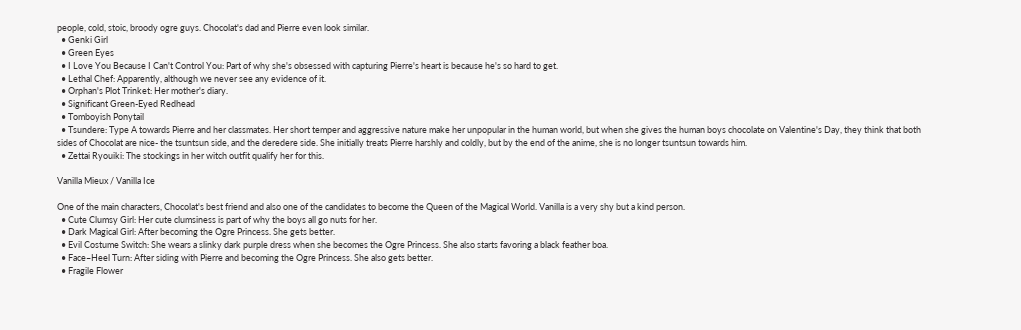people, cold, stoic, broody ogre guys. Chocolat's dad and Pierre even look similar.
  • Genki Girl
  • Green Eyes
  • I Love You Because I Can't Control You: Part of why she's obsessed with capturing Pierre's heart is because he's so hard to get.
  • Lethal Chef: Apparently, although we never see any evidence of it.
  • Orphan's Plot Trinket: Her mother's diary.
  • Significant Green-Eyed Redhead
  • Tomboyish Ponytail
  • Tsundere: Type A towards Pierre and her classmates. Her short temper and aggressive nature make her unpopular in the human world, but when she gives the human boys chocolate on Valentine's Day, they think that both sides of Chocolat are nice- the tsuntsun side, and the deredere side. She initially treats Pierre harshly and coldly, but by the end of the anime, she is no longer tsuntsun towards him.
  • Zettai Ryouiki: The stockings in her witch outfit qualify her for this.

Vanilla Mieux / Vanilla Ice

One of the main characters, Chocolat's best friend and also one of the candidates to become the Queen of the Magical World. Vanilla is a very shy but a kind person.
  • Cute Clumsy Girl: Her cute clumsiness is part of why the boys all go nuts for her.
  • Dark Magical Girl: After becoming the Ogre Princess. She gets better.
  • Evil Costume Switch: She wears a slinky dark purple dress when she becomes the Ogre Princess. She also starts favoring a black feather boa.
  • Face–Heel Turn: After siding with Pierre and becoming the Ogre Princess. She also gets better.
  • Fragile Flower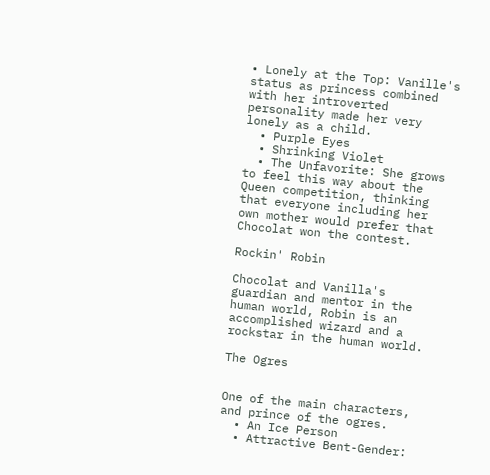• Lonely at the Top: Vanille's status as princess combined with her introverted personality made her very lonely as a child.
  • Purple Eyes
  • Shrinking Violet
  • The Unfavorite: She grows to feel this way about the Queen competition, thinking that everyone including her own mother would prefer that Chocolat won the contest.

Rockin' Robin

Chocolat and Vanilla's guardian and mentor in the human world, Robin is an accomplished wizard and a rockstar in the human world.

The Ogres


One of the main characters, and prince of the ogres.
  • An Ice Person
  • Attractive Bent-Gender: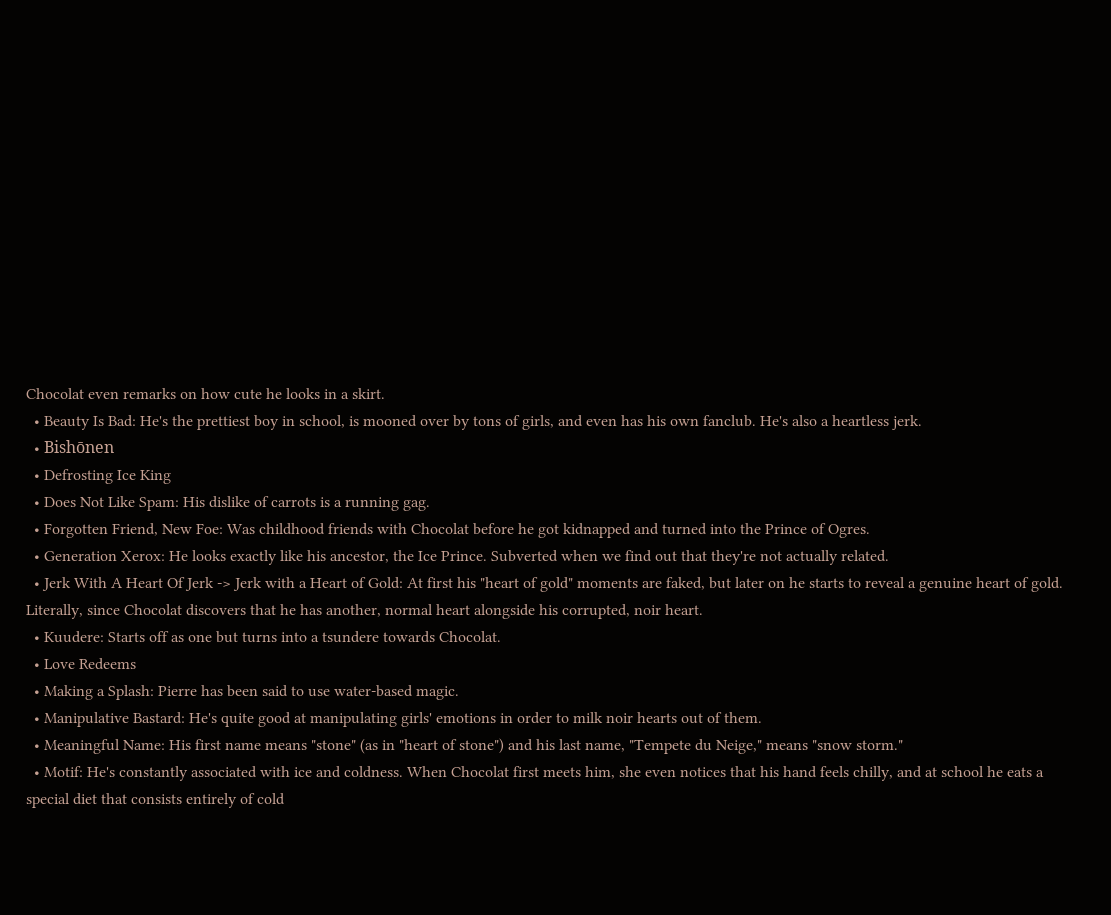Chocolat even remarks on how cute he looks in a skirt.
  • Beauty Is Bad: He's the prettiest boy in school, is mooned over by tons of girls, and even has his own fanclub. He's also a heartless jerk.
  • Bishōnen
  • Defrosting Ice King
  • Does Not Like Spam: His dislike of carrots is a running gag.
  • Forgotten Friend, New Foe: Was childhood friends with Chocolat before he got kidnapped and turned into the Prince of Ogres.
  • Generation Xerox: He looks exactly like his ancestor, the Ice Prince. Subverted when we find out that they're not actually related.
  • Jerk With A Heart Of Jerk -> Jerk with a Heart of Gold: At first his "heart of gold" moments are faked, but later on he starts to reveal a genuine heart of gold. Literally, since Chocolat discovers that he has another, normal heart alongside his corrupted, noir heart.
  • Kuudere: Starts off as one but turns into a tsundere towards Chocolat.
  • Love Redeems
  • Making a Splash: Pierre has been said to use water-based magic.
  • Manipulative Bastard: He's quite good at manipulating girls' emotions in order to milk noir hearts out of them.
  • Meaningful Name: His first name means "stone" (as in "heart of stone") and his last name, "Tempete du Neige," means "snow storm."
  • Motif: He's constantly associated with ice and coldness. When Chocolat first meets him, she even notices that his hand feels chilly, and at school he eats a special diet that consists entirely of cold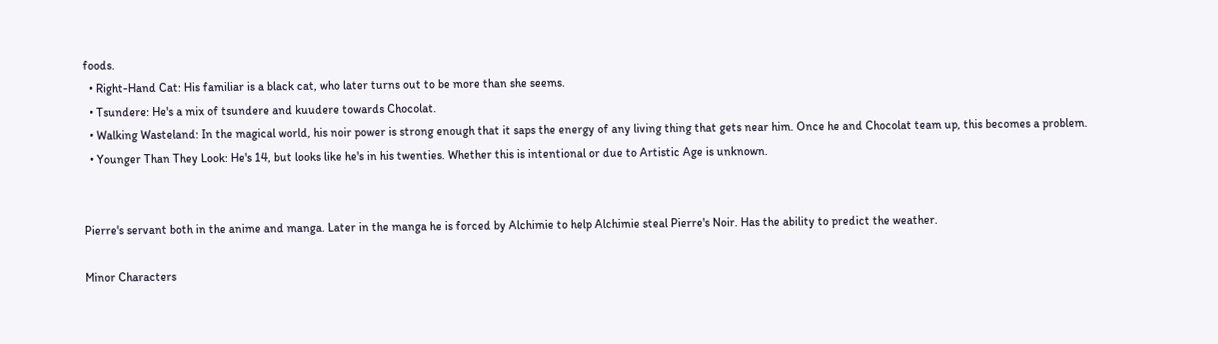foods.
  • Right-Hand Cat: His familiar is a black cat, who later turns out to be more than she seems.
  • Tsundere: He's a mix of tsundere and kuudere towards Chocolat.
  • Walking Wasteland: In the magical world, his noir power is strong enough that it saps the energy of any living thing that gets near him. Once he and Chocolat team up, this becomes a problem.
  • Younger Than They Look: He's 14, but looks like he's in his twenties. Whether this is intentional or due to Artistic Age is unknown.


Pierre's servant both in the anime and manga. Later in the manga he is forced by Alchimie to help Alchimie steal Pierre's Noir. Has the ability to predict the weather.

Minor Characters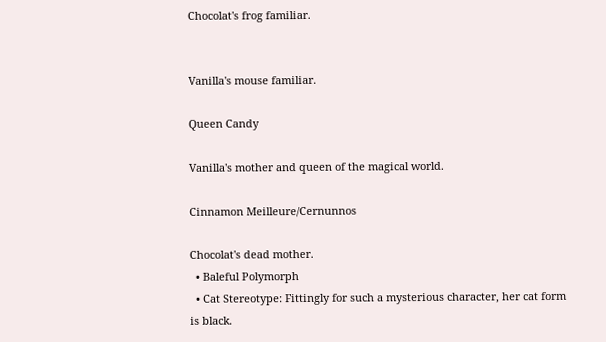Chocolat's frog familiar.


Vanilla's mouse familiar.

Queen Candy

Vanilla's mother and queen of the magical world.

Cinnamon Meilleure/Cernunnos

Chocolat's dead mother.
  • Baleful Polymorph
  • Cat Stereotype: Fittingly for such a mysterious character, her cat form is black.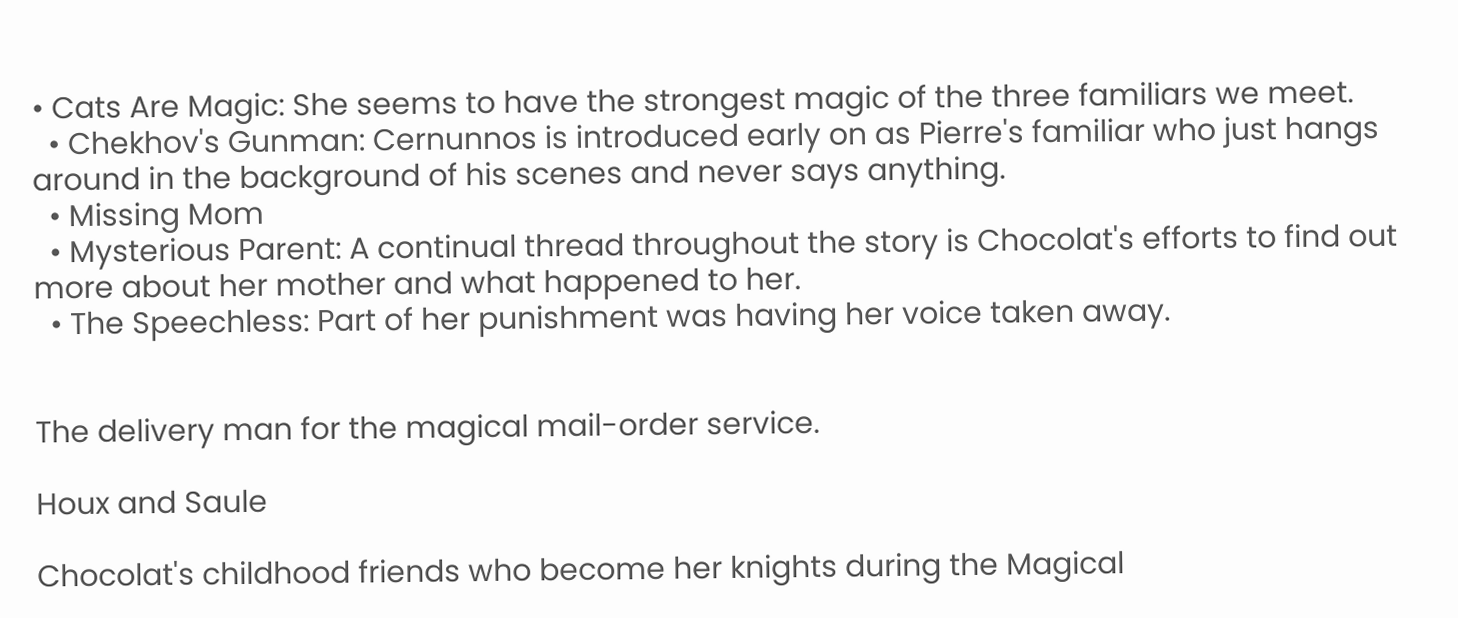• Cats Are Magic: She seems to have the strongest magic of the three familiars we meet.
  • Chekhov's Gunman: Cernunnos is introduced early on as Pierre's familiar who just hangs around in the background of his scenes and never says anything.
  • Missing Mom
  • Mysterious Parent: A continual thread throughout the story is Chocolat's efforts to find out more about her mother and what happened to her.
  • The Speechless: Part of her punishment was having her voice taken away.


The delivery man for the magical mail-order service.

Houx and Saule

Chocolat's childhood friends who become her knights during the Magical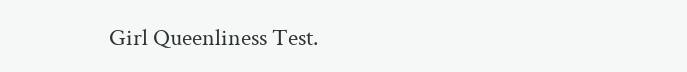Girl Queenliness Test.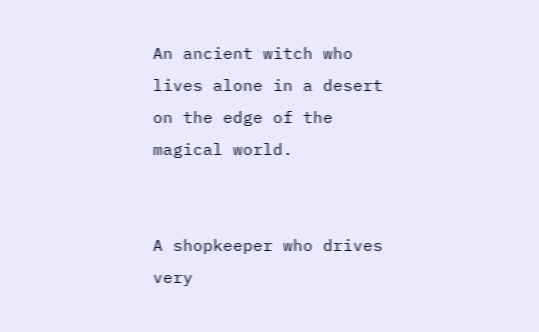An ancient witch who lives alone in a desert on the edge of the magical world.


A shopkeeper who drives very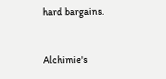hard bargains.


Alchimie's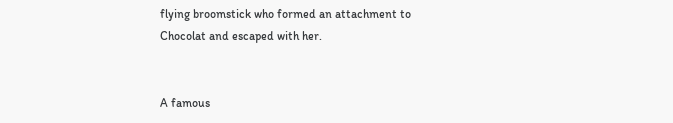flying broomstick who formed an attachment to Chocolat and escaped with her.


A famous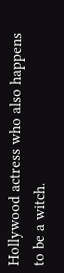Hollywood actress who also happens to be a witch.